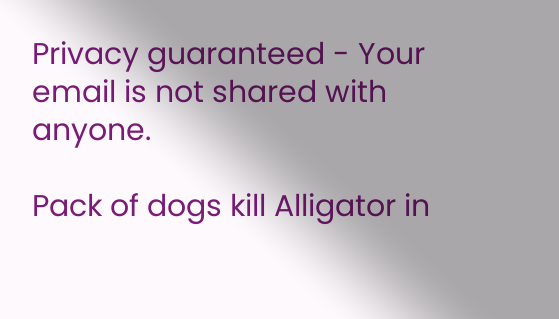Privacy guaranteed - Your email is not shared with anyone.

Pack of dogs kill Alligator in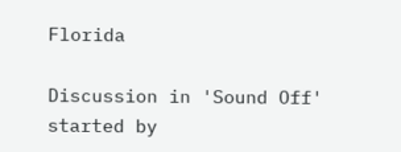Florida

Discussion in 'Sound Off' started by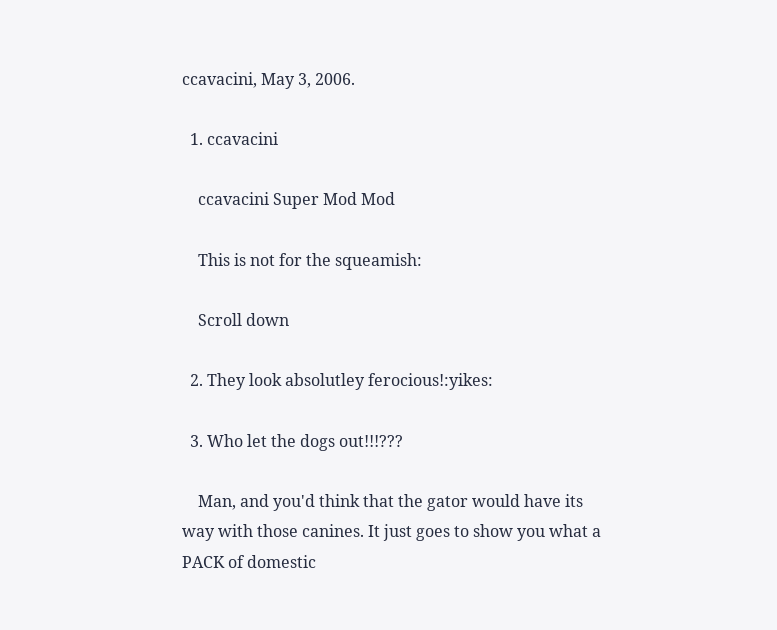ccavacini, May 3, 2006.

  1. ccavacini

    ccavacini Super Mod Mod

    This is not for the squeamish:

    Scroll down

  2. They look absolutley ferocious!:yikes:

  3. Who let the dogs out!!!???

    Man, and you'd think that the gator would have its way with those canines. It just goes to show you what a PACK of domestic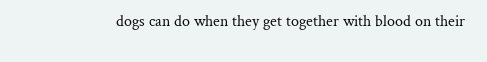dogs can do when they get together with blood on their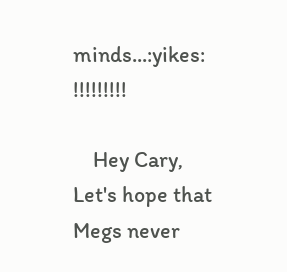minds...:yikes: !!!!!!!!!

    Hey Cary, Let's hope that Megs never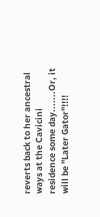reverts back to her ancestral ways at the Cavicini residence some day.......Or, it will be "Later Gator"!!!!